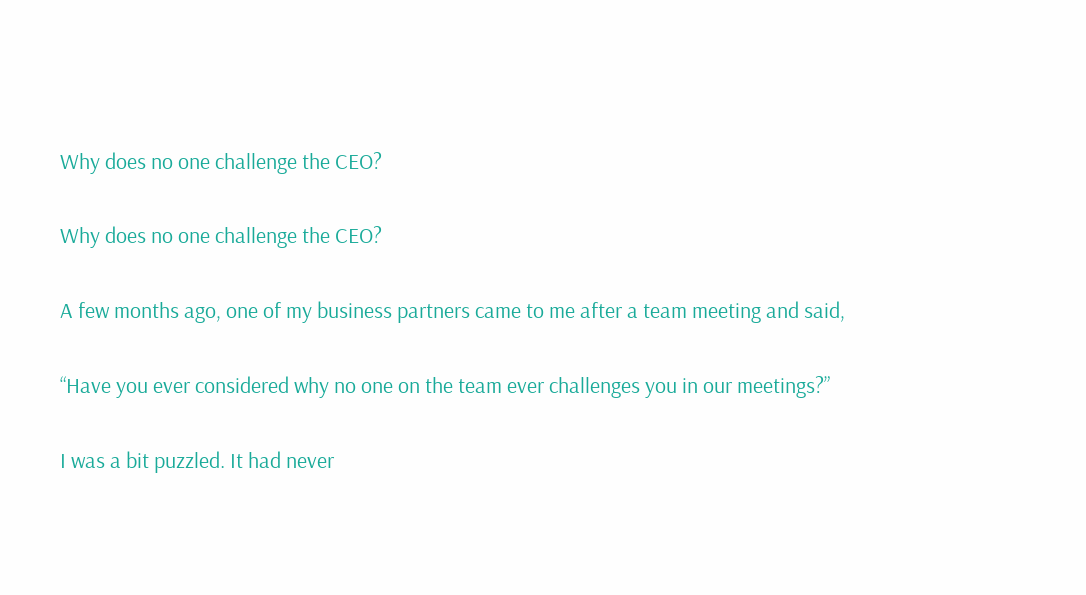Why does no one challenge the CEO?

Why does no one challenge the CEO?

A few months ago, one of my business partners came to me after a team meeting and said,

“Have you ever considered why no one on the team ever challenges you in our meetings?”

I was a bit puzzled. It had never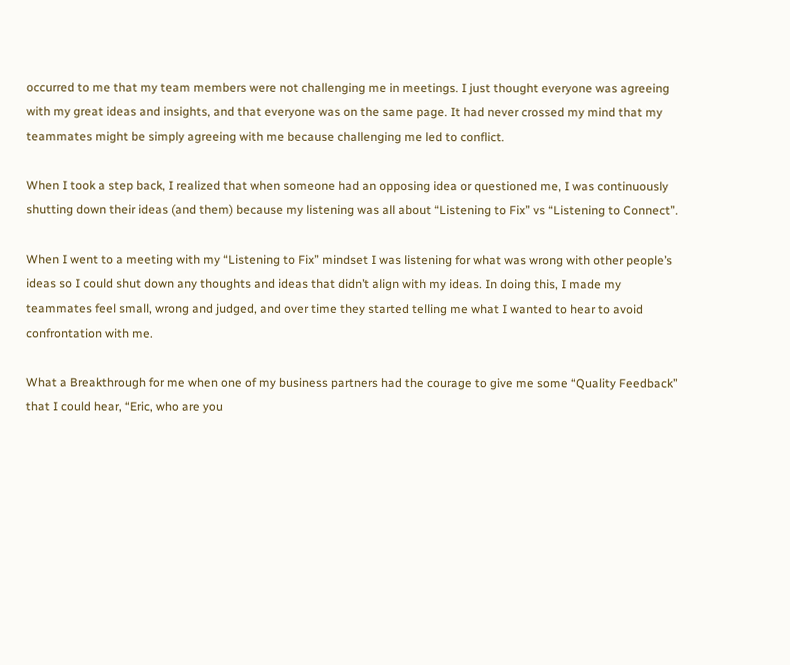occurred to me that my team members were not challenging me in meetings. I just thought everyone was agreeing with my great ideas and insights, and that everyone was on the same page. It had never crossed my mind that my teammates might be simply agreeing with me because challenging me led to conflict.

When I took a step back, I realized that when someone had an opposing idea or questioned me, I was continuously shutting down their ideas (and them) because my listening was all about “Listening to Fix” vs “Listening to Connect”.

When I went to a meeting with my “Listening to Fix” mindset I was listening for what was wrong with other people’s ideas so I could shut down any thoughts and ideas that didn’t align with my ideas. In doing this, I made my teammates feel small, wrong and judged, and over time they started telling me what I wanted to hear to avoid confrontation with me.

What a Breakthrough for me when one of my business partners had the courage to give me some “Quality Feedback” that I could hear, “Eric, who are you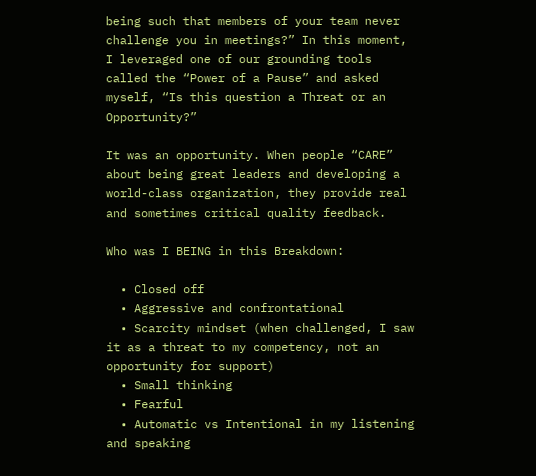being such that members of your team never challenge you in meetings?” In this moment, I leveraged one of our grounding tools called the “Power of a Pause” and asked myself, “Is this question a Threat or an Opportunity?”

It was an opportunity. When people “CARE” about being great leaders and developing a world-class organization, they provide real and sometimes critical quality feedback.

Who was I BEING in this Breakdown:

  • Closed off
  • Aggressive and confrontational
  • Scarcity mindset (when challenged, I saw it as a threat to my competency, not an opportunity for support)
  • Small thinking
  • Fearful
  • Automatic vs Intentional in my listening and speaking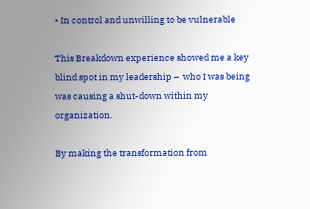• In control and unwilling to be vulnerable

This Breakdown experience showed me a key blind spot in my leadership –  who I was being was causing a shut-down within my organization.

By making the transformation from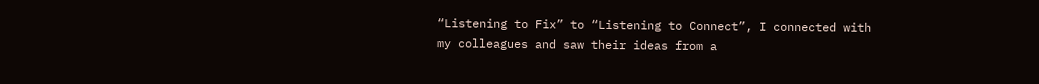“Listening to Fix” to “Listening to Connect”, I connected with my colleagues and saw their ideas from a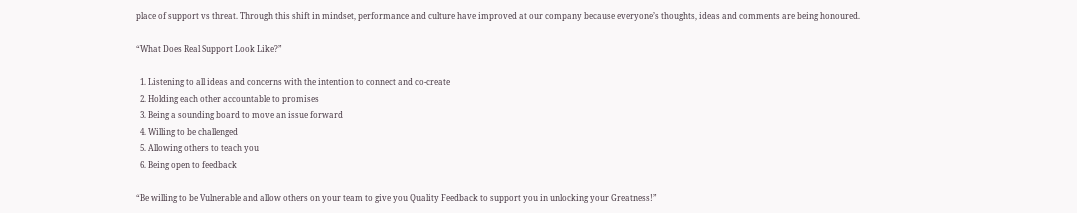place of support vs threat. Through this shift in mindset, performance and culture have improved at our company because everyone’s thoughts, ideas and comments are being honoured.

“What Does Real Support Look Like?”

  1. Listening to all ideas and concerns with the intention to connect and co-create
  2. Holding each other accountable to promises
  3. Being a sounding board to move an issue forward
  4. Willing to be challenged
  5. Allowing others to teach you
  6. Being open to feedback

“Be willing to be Vulnerable and allow others on your team to give you Quality Feedback to support you in unlocking your Greatness!”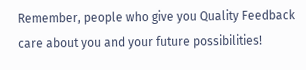Remember, people who give you Quality Feedback care about you and your future possibilities!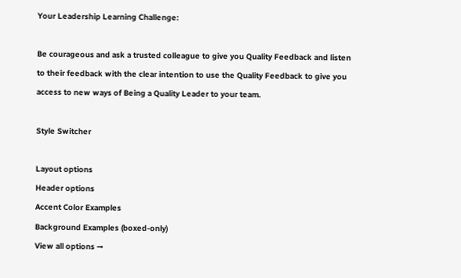Your Leadership Learning Challenge:

Be courageous and ask a trusted colleague to give you Quality Feedback and listen to their feedback with the clear intention to use the Quality Feedback to give you access to new ways of Being a Quality Leader to your team.

Style Switcher

Layout options
Header options
Accent Color Examples
Background Examples (boxed-only)
View all options →